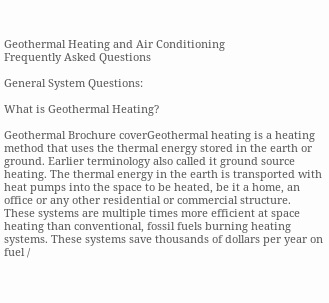Geothermal Heating and Air Conditioning
Frequently Asked Questions

General System Questions:

What is Geothermal Heating?

Geothermal Brochure coverGeothermal heating is a heating method that uses the thermal energy stored in the earth or ground. Earlier terminology also called it ground source heating. The thermal energy in the earth is transported with heat pumps into the space to be heated, be it a home, an office or any other residential or commercial structure. These systems are multiple times more efficient at space heating than conventional, fossil fuels burning heating systems. These systems save thousands of dollars per year on fuel /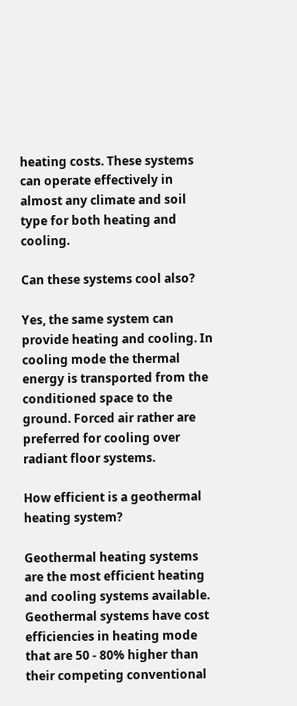heating costs. These systems can operate effectively in almost any climate and soil type for both heating and cooling.

Can these systems cool also?

Yes, the same system can provide heating and cooling. In cooling mode the thermal  energy is transported from the conditioned space to the ground. Forced air rather are preferred for cooling over radiant floor systems.

How efficient is a geothermal heating system?

Geothermal heating systems are the most efficient heating and cooling systems available. Geothermal systems have cost efficiencies in heating mode that are 50 - 80% higher than their competing conventional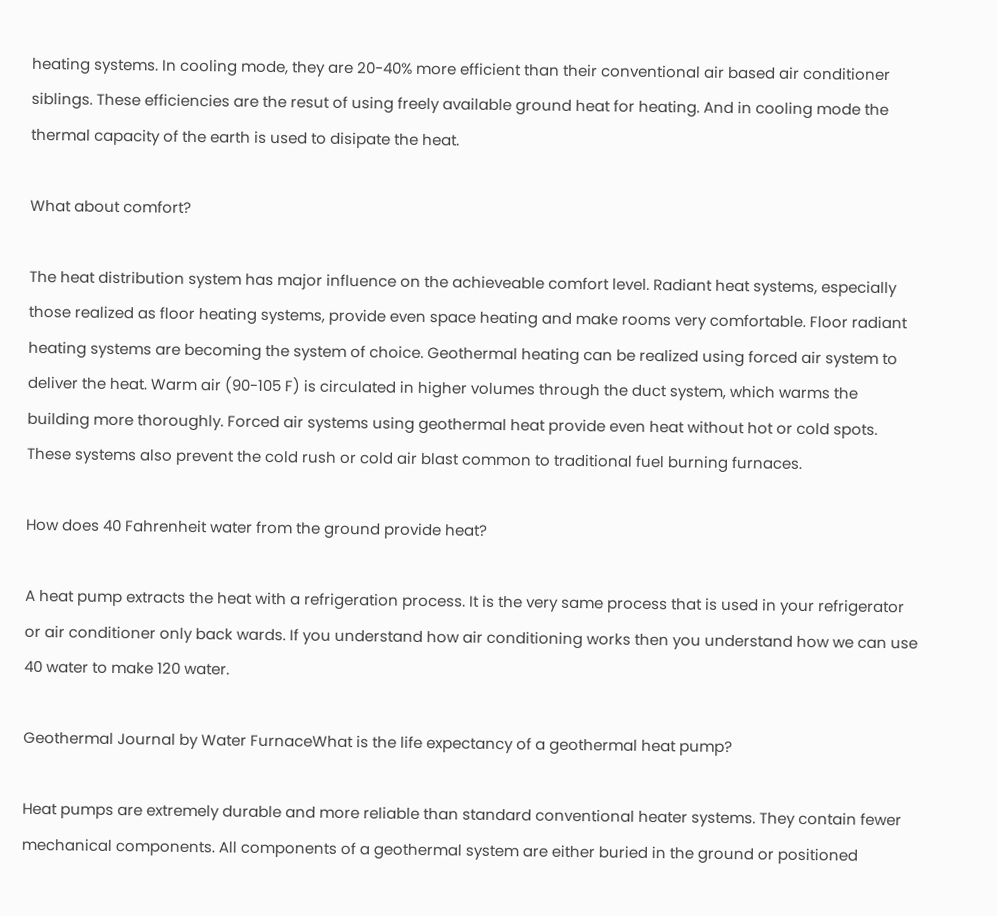heating systems. In cooling mode, they are 20-40% more efficient than their conventional air based air conditioner siblings. These efficiencies are the resut of using freely available ground heat for heating. And in cooling mode the thermal capacity of the earth is used to disipate the heat.

What about comfort?

The heat distribution system has major influence on the achieveable comfort level. Radiant heat systems, especially those realized as floor heating systems, provide even space heating and make rooms very comfortable. Floor radiant heating systems are becoming the system of choice. Geothermal heating can be realized using forced air system to deliver the heat. Warm air (90-105 F) is circulated in higher volumes through the duct system, which warms the building more thoroughly. Forced air systems using geothermal heat provide even heat without hot or cold spots. These systems also prevent the cold rush or cold air blast common to traditional fuel burning furnaces.

How does 40 Fahrenheit water from the ground provide heat?

A heat pump extracts the heat with a refrigeration process. It is the very same process that is used in your refrigerator or air conditioner only back wards. If you understand how air conditioning works then you understand how we can use 40 water to make 120 water.

Geothermal Journal by Water FurnaceWhat is the life expectancy of a geothermal heat pump?

Heat pumps are extremely durable and more reliable than standard conventional heater systems. They contain fewer mechanical components. All components of a geothermal system are either buried in the ground or positioned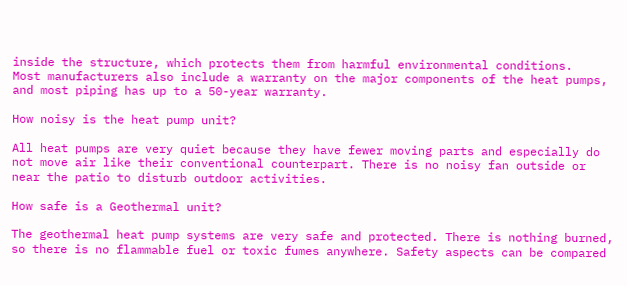inside the structure, which protects them from harmful environmental conditions.
Most manufacturers also include a warranty on the major components of the heat pumps, and most piping has up to a 50-year warranty.

How noisy is the heat pump unit?

All heat pumps are very quiet because they have fewer moving parts and especially do not move air like their conventional counterpart. There is no noisy fan outside or near the patio to disturb outdoor activities.

How safe is a Geothermal unit?

The geothermal heat pump systems are very safe and protected. There is nothing burned, so there is no flammable fuel or toxic fumes anywhere. Safety aspects can be compared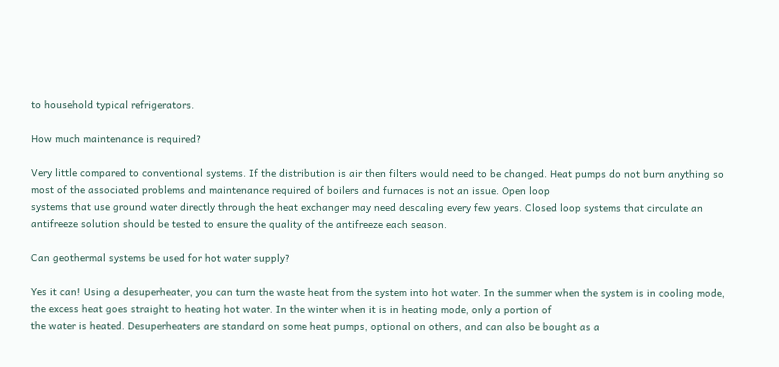to household typical refrigerators.

How much maintenance is required?

Very little compared to conventional systems. If the distribution is air then filters would need to be changed. Heat pumps do not burn anything so most of the associated problems and maintenance required of boilers and furnaces is not an issue. Open loop
systems that use ground water directly through the heat exchanger may need descaling every few years. Closed loop systems that circulate an antifreeze solution should be tested to ensure the quality of the antifreeze each season.

Can geothermal systems be used for hot water supply?

Yes it can! Using a desuperheater, you can turn the waste heat from the system into hot water. In the summer when the system is in cooling mode, the excess heat goes straight to heating hot water. In the winter when it is in heating mode, only a portion of
the water is heated. Desuperheaters are standard on some heat pumps, optional on others, and can also be bought as a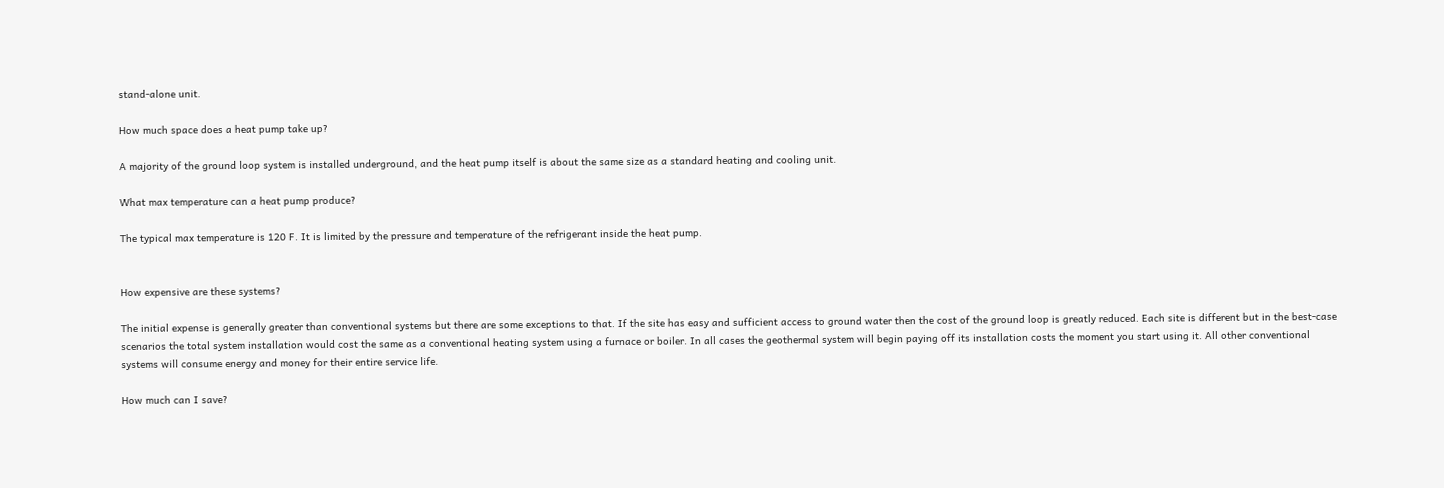stand-alone unit.

How much space does a heat pump take up?

A majority of the ground loop system is installed underground, and the heat pump itself is about the same size as a standard heating and cooling unit.

What max temperature can a heat pump produce?

The typical max temperature is 120 F. It is limited by the pressure and temperature of the refrigerant inside the heat pump.


How expensive are these systems?

The initial expense is generally greater than conventional systems but there are some exceptions to that. If the site has easy and sufficient access to ground water then the cost of the ground loop is greatly reduced. Each site is different but in the best-case
scenarios the total system installation would cost the same as a conventional heating system using a furnace or boiler. In all cases the geothermal system will begin paying off its installation costs the moment you start using it. All other conventional systems will consume energy and money for their entire service life.

How much can I save?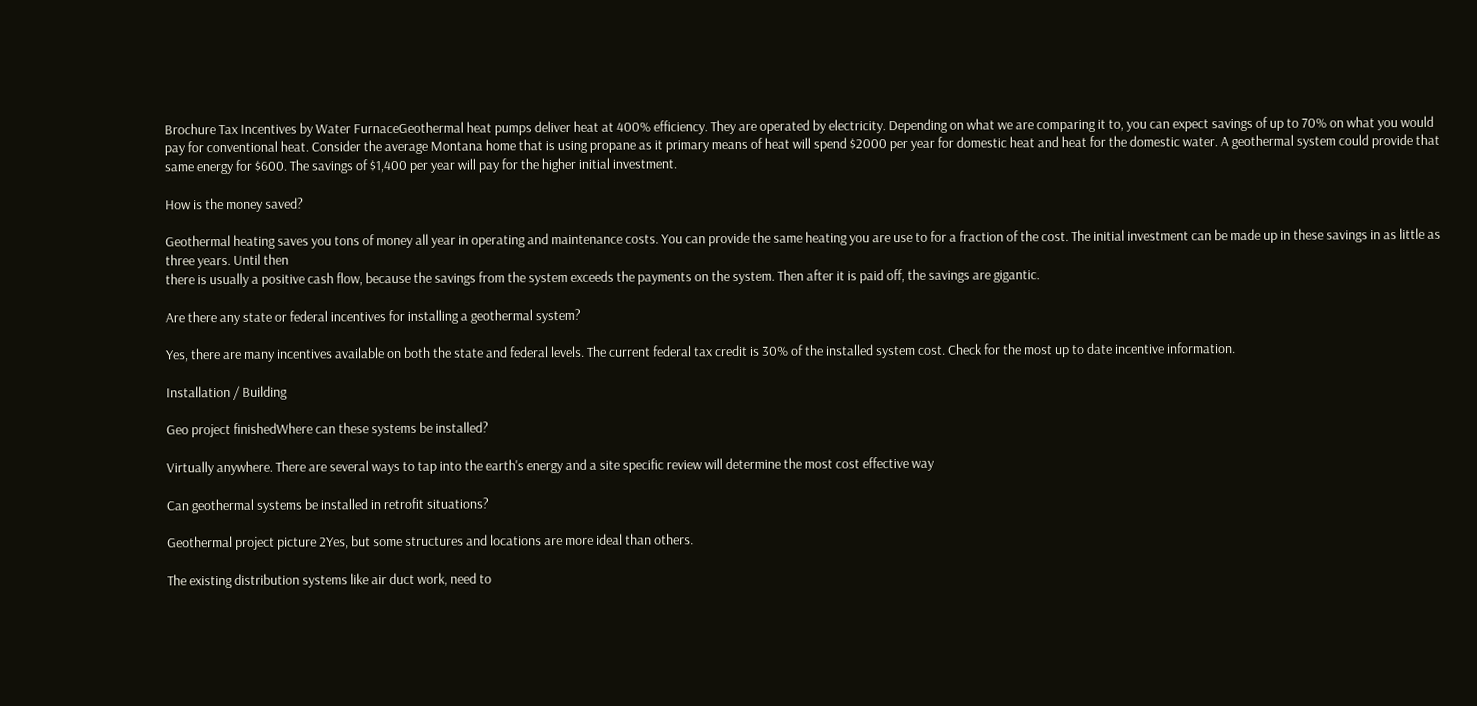Brochure Tax Incentives by Water FurnaceGeothermal heat pumps deliver heat at 400% efficiency. They are operated by electricity. Depending on what we are comparing it to, you can expect savings of up to 70% on what you would pay for conventional heat. Consider the average Montana home that is using propane as it primary means of heat will spend $2000 per year for domestic heat and heat for the domestic water. A geothermal system could provide that same energy for $600. The savings of $1,400 per year will pay for the higher initial investment.

How is the money saved?

Geothermal heating saves you tons of money all year in operating and maintenance costs. You can provide the same heating you are use to for a fraction of the cost. The initial investment can be made up in these savings in as little as three years. Until then
there is usually a positive cash flow, because the savings from the system exceeds the payments on the system. Then after it is paid off, the savings are gigantic.

Are there any state or federal incentives for installing a geothermal system?

Yes, there are many incentives available on both the state and federal levels. The current federal tax credit is 30% of the installed system cost. Check for the most up to date incentive information.

Installation / Building

Geo project finishedWhere can these systems be installed?

Virtually anywhere. There are several ways to tap into the earth's energy and a site specific review will determine the most cost effective way

Can geothermal systems be installed in retrofit situations?

Geothermal project picture 2Yes, but some structures and locations are more ideal than others.

The existing distribution systems like air duct work, need to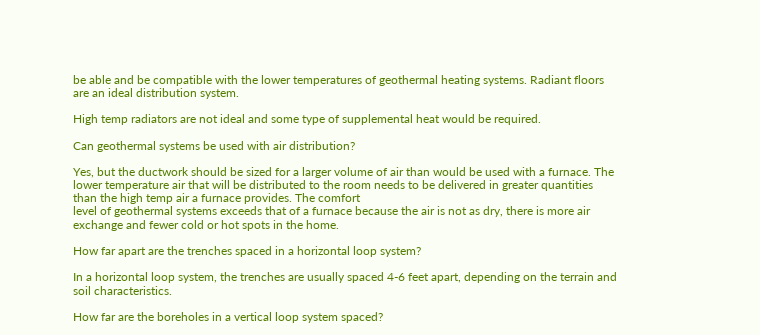be able and be compatible with the lower temperatures of geothermal heating systems. Radiant floors are an ideal distribution system.

High temp radiators are not ideal and some type of supplemental heat would be required.

Can geothermal systems be used with air distribution?

Yes, but the ductwork should be sized for a larger volume of air than would be used with a furnace. The lower temperature air that will be distributed to the room needs to be delivered in greater quantities than the high temp air a furnace provides. The comfort
level of geothermal systems exceeds that of a furnace because the air is not as dry, there is more air exchange and fewer cold or hot spots in the home.

How far apart are the trenches spaced in a horizontal loop system?

In a horizontal loop system, the trenches are usually spaced 4-6 feet apart, depending on the terrain and soil characteristics.

How far are the boreholes in a vertical loop system spaced?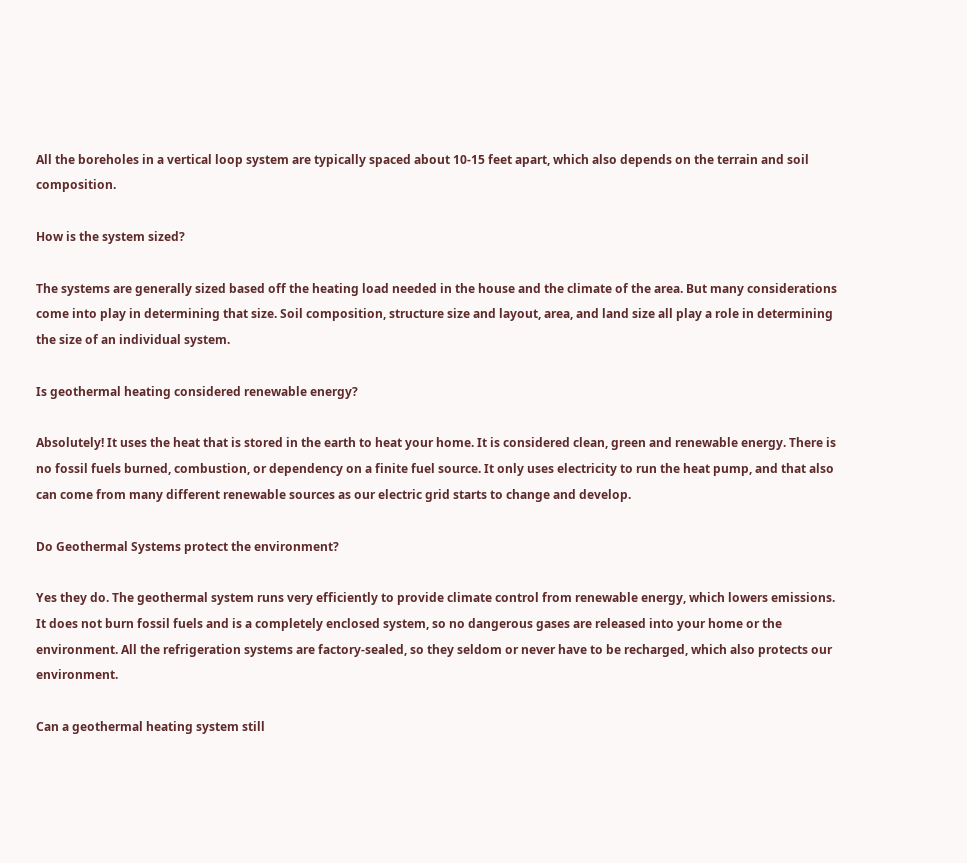All the boreholes in a vertical loop system are typically spaced about 10-15 feet apart, which also depends on the terrain and soil composition.

How is the system sized?

The systems are generally sized based off the heating load needed in the house and the climate of the area. But many considerations come into play in determining that size. Soil composition, structure size and layout, area, and land size all play a role in determining the size of an individual system.

Is geothermal heating considered renewable energy?

Absolutely! It uses the heat that is stored in the earth to heat your home. It is considered clean, green and renewable energy. There is no fossil fuels burned, combustion, or dependency on a finite fuel source. It only uses electricity to run the heat pump, and that also can come from many different renewable sources as our electric grid starts to change and develop.

Do Geothermal Systems protect the environment?

Yes they do. The geothermal system runs very efficiently to provide climate control from renewable energy, which lowers emissions. It does not burn fossil fuels and is a completely enclosed system, so no dangerous gases are released into your home or the environment. All the refrigeration systems are factory-sealed, so they seldom or never have to be recharged, which also protects our environment.

Can a geothermal heating system still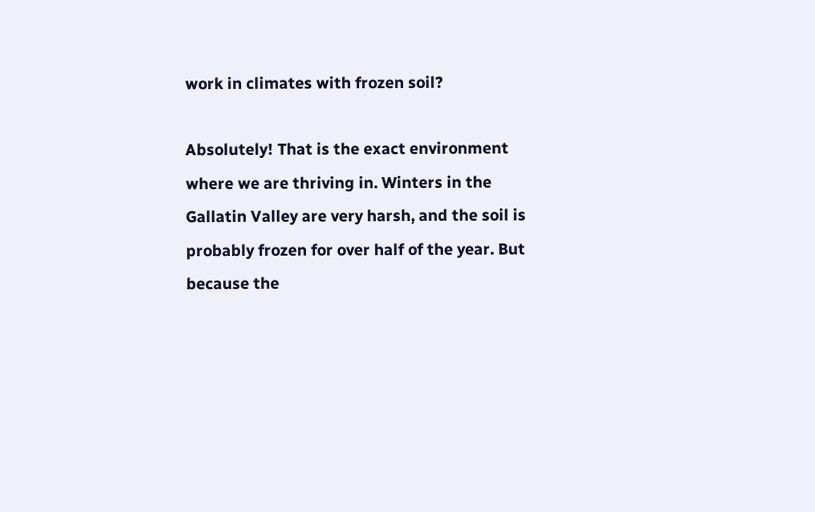work in climates with frozen soil?

Absolutely! That is the exact environment where we are thriving in. Winters in the Gallatin Valley are very harsh, and the soil is probably frozen for over half of the year. But because the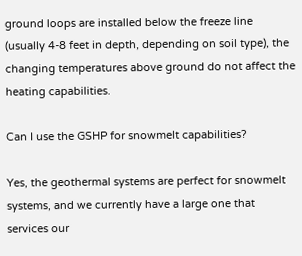ground loops are installed below the freeze line (usually 4-8 feet in depth, depending on soil type), the changing temperatures above ground do not affect the heating capabilities.

Can I use the GSHP for snowmelt capabilities?

Yes, the geothermal systems are perfect for snowmelt systems, and we currently have a large one that services our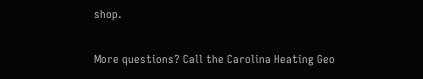shop.

More questions? Call the Carolina Heating Geo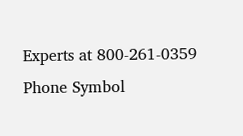Experts at 800-261-0359 Phone Symbol